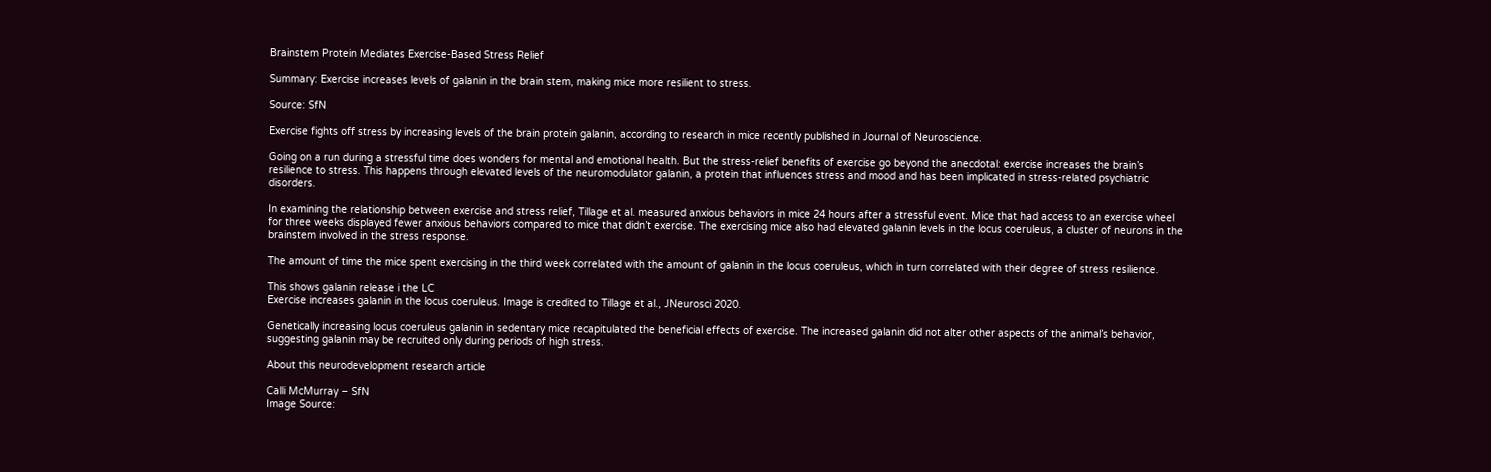Brainstem Protein Mediates Exercise-Based Stress Relief

Summary: Exercise increases levels of galanin in the brain stem, making mice more resilient to stress.

Source: SfN

Exercise fights off stress by increasing levels of the brain protein galanin, according to research in mice recently published in Journal of Neuroscience.

Going on a run during a stressful time does wonders for mental and emotional health. But the stress-relief benefits of exercise go beyond the anecdotal: exercise increases the brain’s resilience to stress. This happens through elevated levels of the neuromodulator galanin, a protein that influences stress and mood and has been implicated in stress-related psychiatric disorders.

In examining the relationship between exercise and stress relief, Tillage et al. measured anxious behaviors in mice 24 hours after a stressful event. Mice that had access to an exercise wheel for three weeks displayed fewer anxious behaviors compared to mice that didn’t exercise. The exercising mice also had elevated galanin levels in the locus coeruleus, a cluster of neurons in the brainstem involved in the stress response.

The amount of time the mice spent exercising in the third week correlated with the amount of galanin in the locus coeruleus, which in turn correlated with their degree of stress resilience.

This shows galanin release i the LC
Exercise increases galanin in the locus coeruleus. Image is credited to Tillage et al., JNeurosci 2020.

Genetically increasing locus coeruleus galanin in sedentary mice recapitulated the beneficial effects of exercise. The increased galanin did not alter other aspects of the animal’s behavior, suggesting galanin may be recruited only during periods of high stress.

About this neurodevelopment research article

Calli McMurray – SfN
Image Source: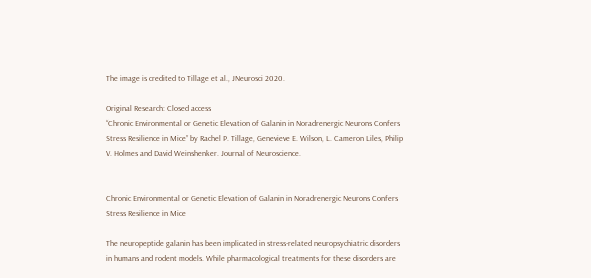The image is credited to Tillage et al., JNeurosci 2020.

Original Research: Closed access
“Chronic Environmental or Genetic Elevation of Galanin in Noradrenergic Neurons Confers Stress Resilience in Mice” by Rachel P. Tillage, Genevieve E. Wilson, L. Cameron Liles, Philip V. Holmes and David Weinshenker. Journal of Neuroscience.


Chronic Environmental or Genetic Elevation of Galanin in Noradrenergic Neurons Confers Stress Resilience in Mice

The neuropeptide galanin has been implicated in stress-related neuropsychiatric disorders in humans and rodent models. While pharmacological treatments for these disorders are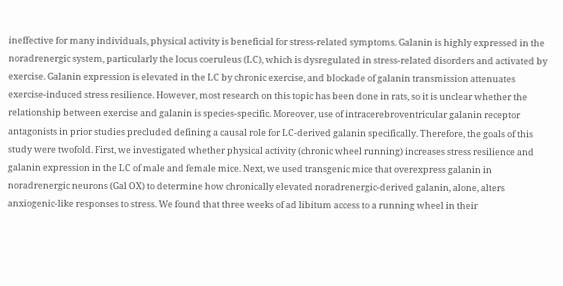ineffective for many individuals, physical activity is beneficial for stress-related symptoms. Galanin is highly expressed in the noradrenergic system, particularly the locus coeruleus (LC), which is dysregulated in stress-related disorders and activated by exercise. Galanin expression is elevated in the LC by chronic exercise, and blockade of galanin transmission attenuates exercise-induced stress resilience. However, most research on this topic has been done in rats, so it is unclear whether the relationship between exercise and galanin is species-specific. Moreover, use of intracerebroventricular galanin receptor antagonists in prior studies precluded defining a causal role for LC-derived galanin specifically. Therefore, the goals of this study were twofold. First, we investigated whether physical activity (chronic wheel running) increases stress resilience and galanin expression in the LC of male and female mice. Next, we used transgenic mice that overexpress galanin in noradrenergic neurons (Gal OX) to determine how chronically elevated noradrenergic-derived galanin, alone, alters anxiogenic-like responses to stress. We found that three weeks of ad libitum access to a running wheel in their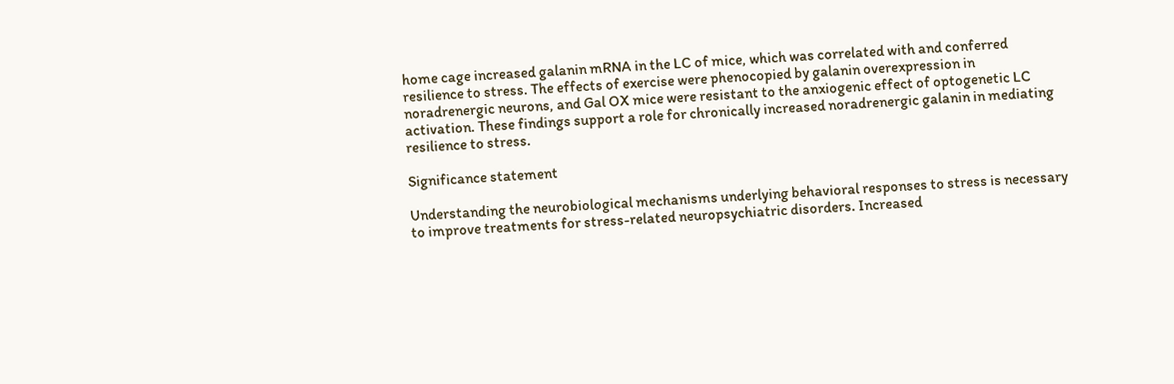home cage increased galanin mRNA in the LC of mice, which was correlated with and conferred resilience to stress. The effects of exercise were phenocopied by galanin overexpression in noradrenergic neurons, and Gal OX mice were resistant to the anxiogenic effect of optogenetic LC activation. These findings support a role for chronically increased noradrenergic galanin in mediating resilience to stress.

Significance statement

Understanding the neurobiological mechanisms underlying behavioral responses to stress is necessary to improve treatments for stress-related neuropsychiatric disorders. Increased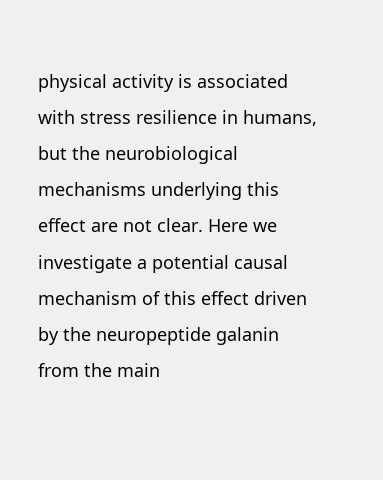physical activity is associated with stress resilience in humans, but the neurobiological mechanisms underlying this effect are not clear. Here we investigate a potential causal mechanism of this effect driven by the neuropeptide galanin from the main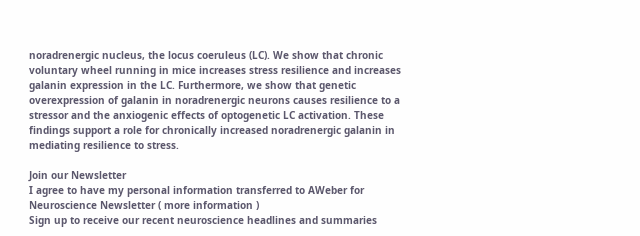noradrenergic nucleus, the locus coeruleus (LC). We show that chronic voluntary wheel running in mice increases stress resilience and increases galanin expression in the LC. Furthermore, we show that genetic overexpression of galanin in noradrenergic neurons causes resilience to a stressor and the anxiogenic effects of optogenetic LC activation. These findings support a role for chronically increased noradrenergic galanin in mediating resilience to stress.

Join our Newsletter
I agree to have my personal information transferred to AWeber for Neuroscience Newsletter ( more information )
Sign up to receive our recent neuroscience headlines and summaries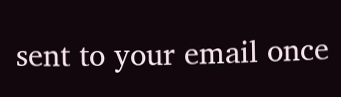sent to your email once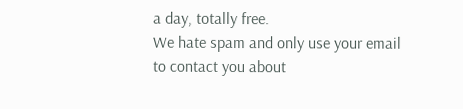a day, totally free.
We hate spam and only use your email to contact you about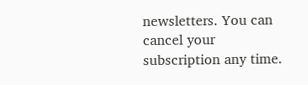newsletters. You can cancel your subscription any time.